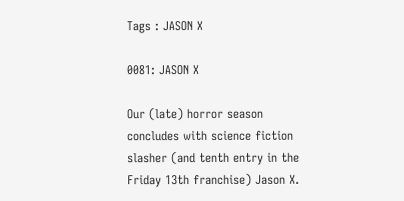Tags : JASON X

0081: JASON X

Our (late) horror season concludes with science fiction slasher (and tenth entry in the Friday 13th franchise) Jason X.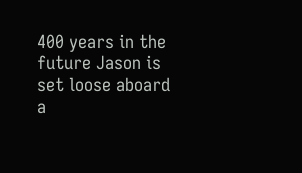400 years in the future Jason is set loose aboard a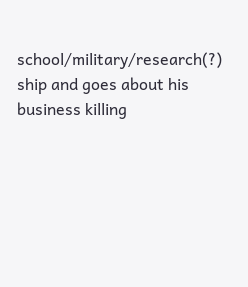school/military/research(?) ship and goes about his business killing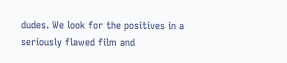dudes. We look for the positives in a seriously flawed film and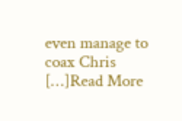even manage to coax Chris […]Read More